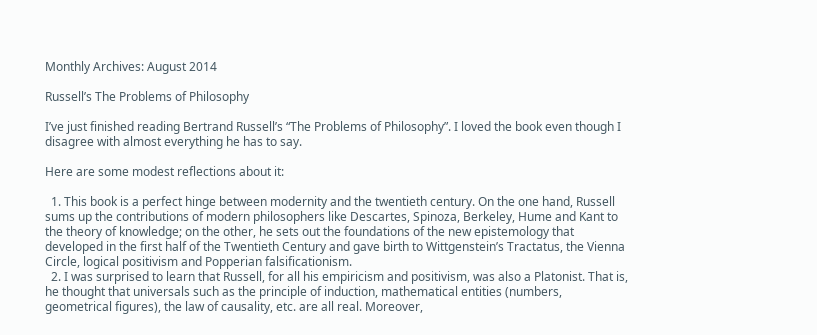Monthly Archives: August 2014

Russell’s The Problems of Philosophy

I’ve just finished reading Bertrand Russell’s “The Problems of Philosophy”. I loved the book even though I disagree with almost everything he has to say.

Here are some modest reflections about it:

  1. This book is a perfect hinge between modernity and the twentieth century. On the one hand, Russell sums up the contributions of modern philosophers like Descartes, Spinoza, Berkeley, Hume and Kant to the theory of knowledge; on the other, he sets out the foundations of the new epistemology that developed in the first half of the Twentieth Century and gave birth to Wittgenstein’s Tractatus, the Vienna Circle, logical positivism and Popperian falsificationism.
  2. I was surprised to learn that Russell, for all his empiricism and positivism, was also a Platonist. That is, he thought that universals such as the principle of induction, mathematical entities (numbers, geometrical figures), the law of causality, etc. are all real. Moreover,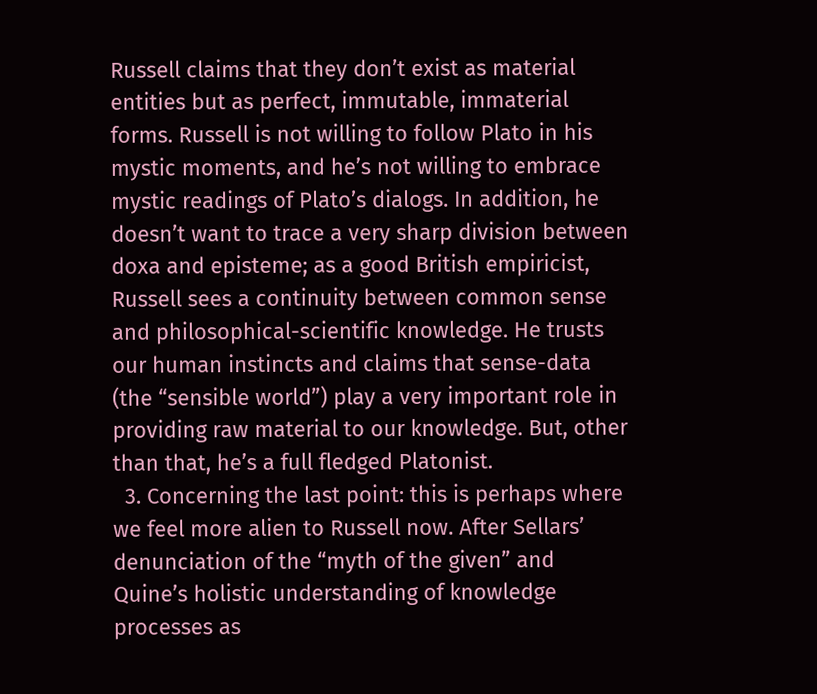Russell claims that they don’t exist as material entities but as perfect, immutable, immaterial forms. Russell is not willing to follow Plato in his mystic moments, and he’s not willing to embrace mystic readings of Plato’s dialogs. In addition, he doesn’t want to trace a very sharp division between doxa and episteme; as a good British empiricist, Russell sees a continuity between common sense and philosophical-scientific knowledge. He trusts our human instincts and claims that sense-data (the “sensible world”) play a very important role in providing raw material to our knowledge. But, other than that, he’s a full fledged Platonist.
  3. Concerning the last point: this is perhaps where we feel more alien to Russell now. After Sellars’ denunciation of the “myth of the given” and Quine’s holistic understanding of knowledge processes as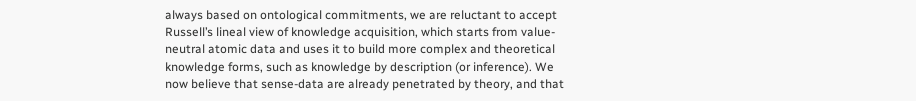always based on ontological commitments, we are reluctant to accept Russell’s lineal view of knowledge acquisition, which starts from value-neutral atomic data and uses it to build more complex and theoretical knowledge forms, such as knowledge by description (or inference). We now believe that sense-data are already penetrated by theory, and that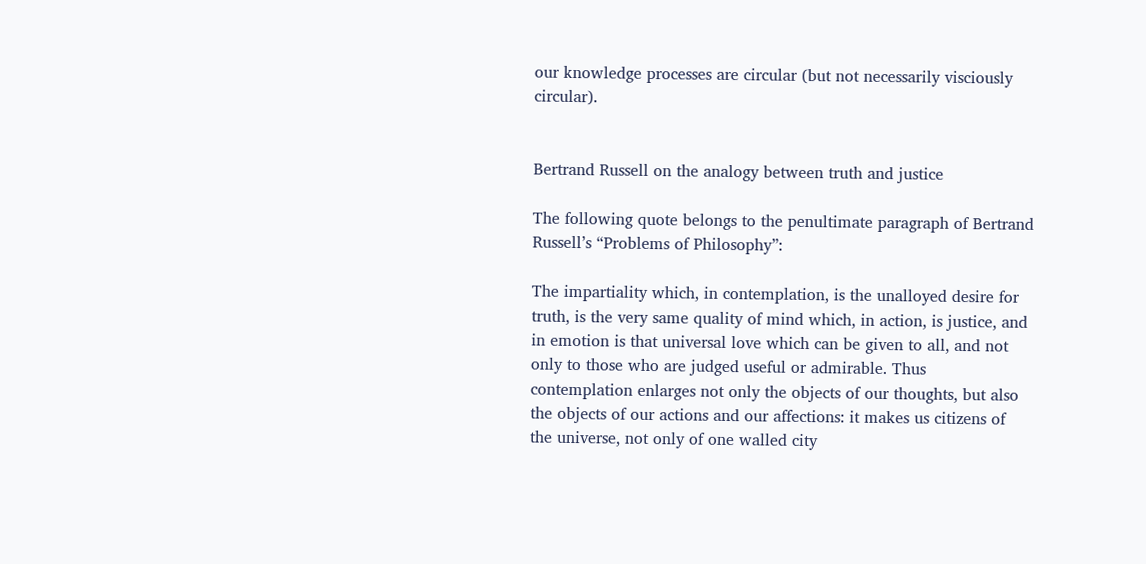our knowledge processes are circular (but not necessarily visciously circular).


Bertrand Russell on the analogy between truth and justice

The following quote belongs to the penultimate paragraph of Bertrand Russell’s “Problems of Philosophy”:

The impartiality which, in contemplation, is the unalloyed desire for truth, is the very same quality of mind which, in action, is justice, and in emotion is that universal love which can be given to all, and not only to those who are judged useful or admirable. Thus contemplation enlarges not only the objects of our thoughts, but also the objects of our actions and our affections: it makes us citizens of the universe, not only of one walled city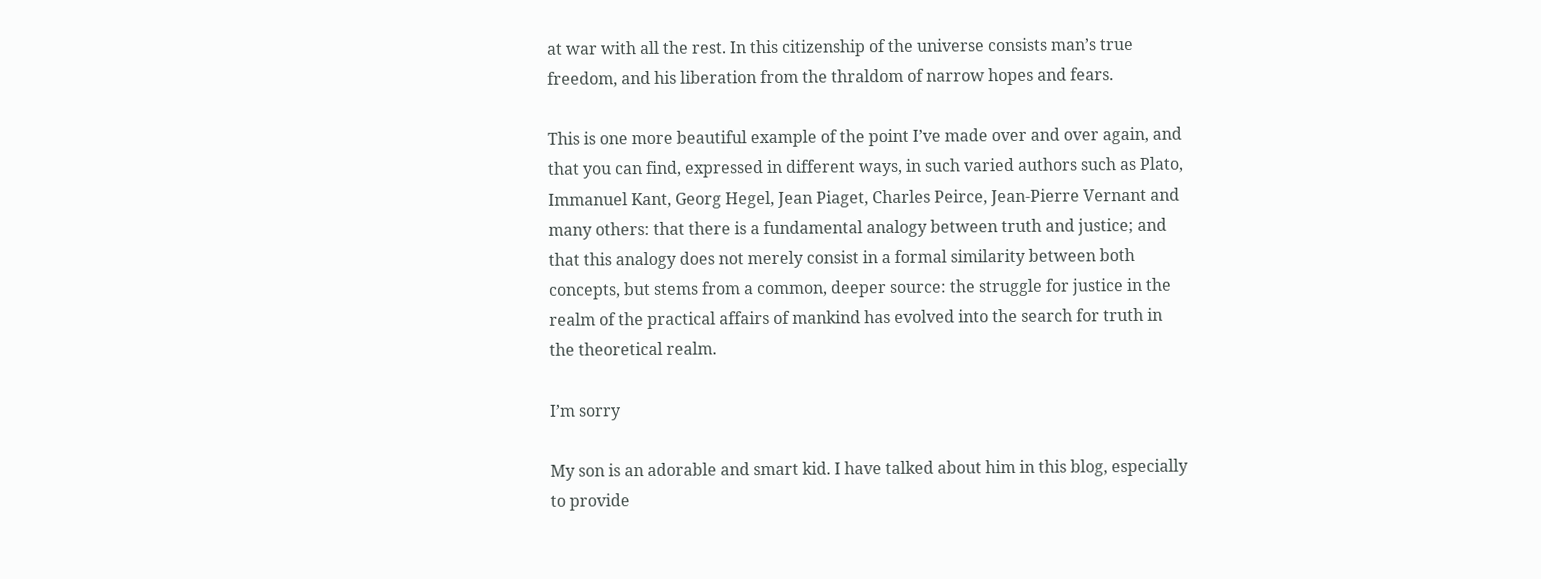at war with all the rest. In this citizenship of the universe consists man’s true freedom, and his liberation from the thraldom of narrow hopes and fears.

This is one more beautiful example of the point I’ve made over and over again, and that you can find, expressed in different ways, in such varied authors such as Plato, Immanuel Kant, Georg Hegel, Jean Piaget, Charles Peirce, Jean-Pierre Vernant and many others: that there is a fundamental analogy between truth and justice; and that this analogy does not merely consist in a formal similarity between both concepts, but stems from a common, deeper source: the struggle for justice in the realm of the practical affairs of mankind has evolved into the search for truth in the theoretical realm.

I’m sorry

My son is an adorable and smart kid. I have talked about him in this blog, especially to provide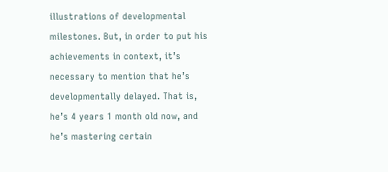illustrations of developmental milestones. But, in order to put his achievements in context, it’s necessary to mention that he’s developmentally delayed. That is, he’s 4 years 1 month old now, and he’s mastering certain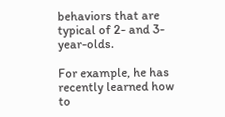behaviors that are typical of 2- and 3-year-olds.

For example, he has recently learned how to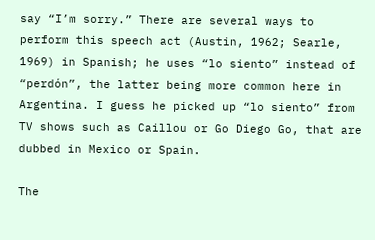say “I’m sorry.” There are several ways to perform this speech act (Austin, 1962; Searle, 1969) in Spanish; he uses “lo siento” instead of “perdón”, the latter being more common here in Argentina. I guess he picked up “lo siento” from TV shows such as Caillou or Go Diego Go, that are dubbed in Mexico or Spain.

The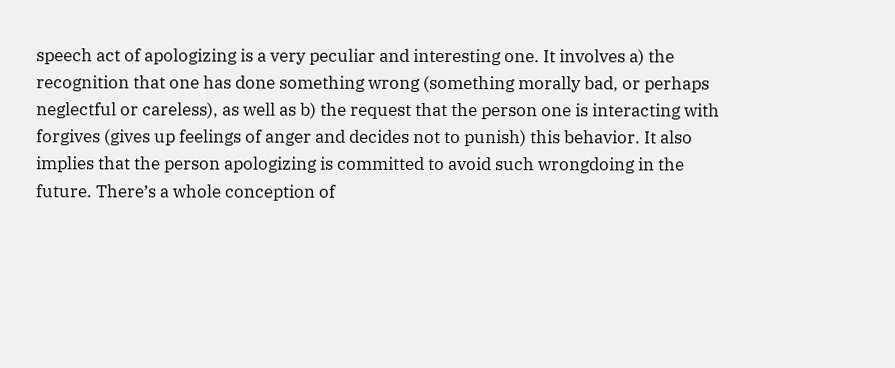speech act of apologizing is a very peculiar and interesting one. It involves a) the recognition that one has done something wrong (something morally bad, or perhaps neglectful or careless), as well as b) the request that the person one is interacting with forgives (gives up feelings of anger and decides not to punish) this behavior. It also implies that the person apologizing is committed to avoid such wrongdoing in the future. There’s a whole conception of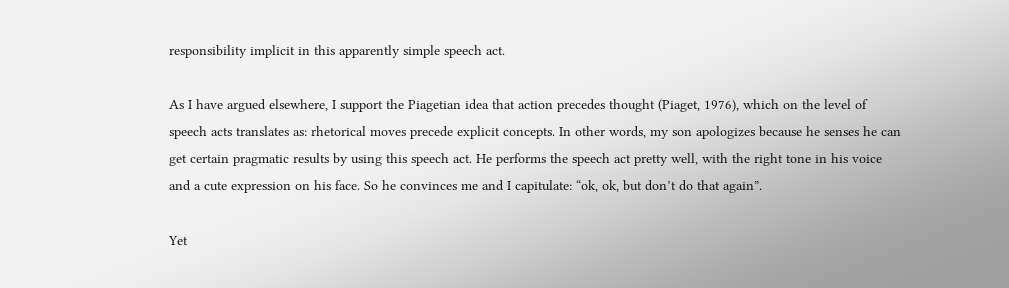responsibility implicit in this apparently simple speech act.

As I have argued elsewhere, I support the Piagetian idea that action precedes thought (Piaget, 1976), which on the level of speech acts translates as: rhetorical moves precede explicit concepts. In other words, my son apologizes because he senses he can get certain pragmatic results by using this speech act. He performs the speech act pretty well, with the right tone in his voice and a cute expression on his face. So he convinces me and I capitulate: “ok, ok, but don’t do that again”.

Yet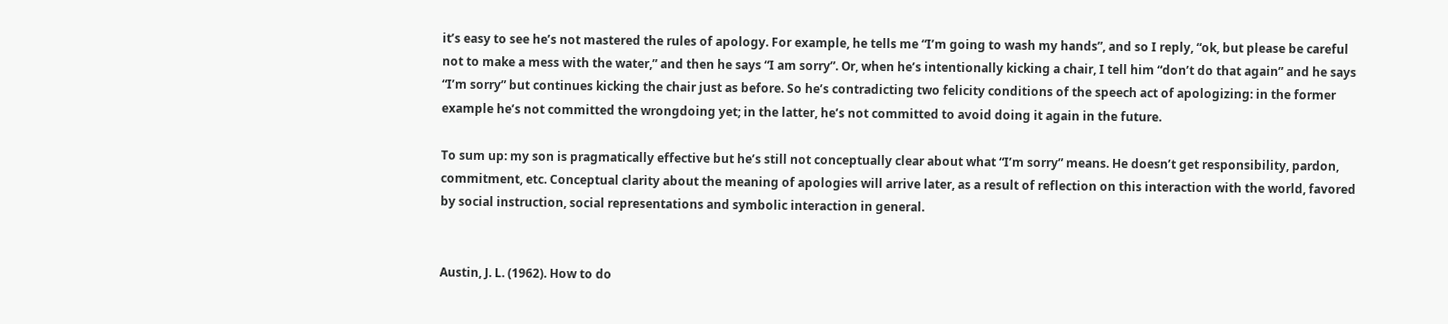it’s easy to see he’s not mastered the rules of apology. For example, he tells me “I’m going to wash my hands”, and so I reply, “ok, but please be careful not to make a mess with the water,” and then he says “I am sorry”. Or, when he’s intentionally kicking a chair, I tell him “don’t do that again” and he says “I’m sorry” but continues kicking the chair just as before. So he’s contradicting two felicity conditions of the speech act of apologizing: in the former example he’s not committed the wrongdoing yet; in the latter, he’s not committed to avoid doing it again in the future.

To sum up: my son is pragmatically effective but he’s still not conceptually clear about what “I’m sorry” means. He doesn’t get responsibility, pardon, commitment, etc. Conceptual clarity about the meaning of apologies will arrive later, as a result of reflection on this interaction with the world, favored by social instruction, social representations and symbolic interaction in general.


Austin, J. L. (1962). How to do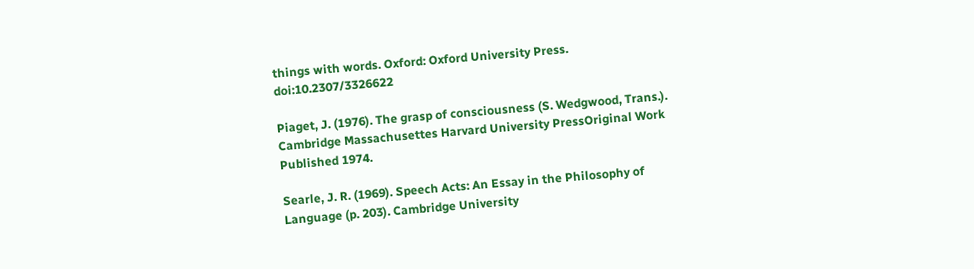things with words. Oxford: Oxford University Press. doi:10.2307/3326622

Piaget, J. (1976). The grasp of consciousness (S. Wedgwood, Trans.). Cambridge Massachusettes Harvard University PressOriginal Work Published 1974.

Searle, J. R. (1969). Speech Acts: An Essay in the Philosophy of Language (p. 203). Cambridge University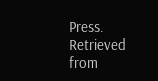Press. Retrieved from